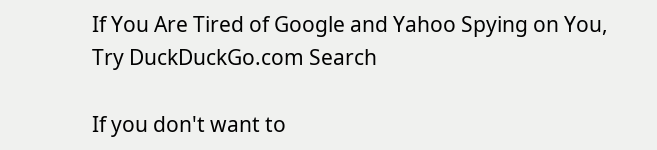If You Are Tired of Google and Yahoo Spying on You, Try DuckDuckGo.com Search

If you don't want to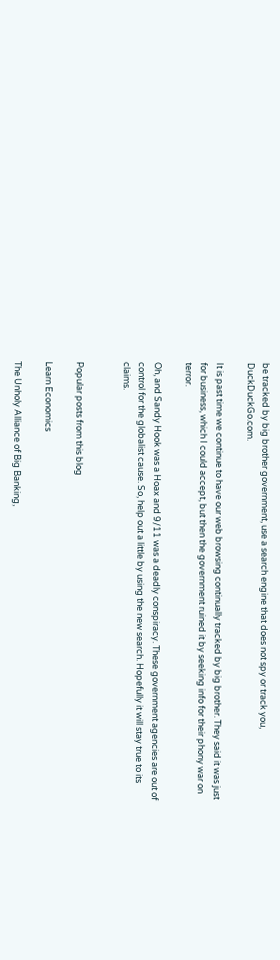be tracked by big brother government, use a search engine that does not spy or track you, DuckDuckGo.com.

It is past time we continue to have our web browsing continually tracked by big brother. They said it was just for business, which I could accept, but then the government ruined it by seeking info for their phony war on terror.

Oh, and Sandy Hook was a Hoax and 9/11 was a deadly conspiracy. These government agencies are out of control for the globalist cause. So, help out a little by using the new search. Hopefully it will stay true to its claims.


Popular posts from this blog

Learn Economics

The Unholy Alliance of Big Banking,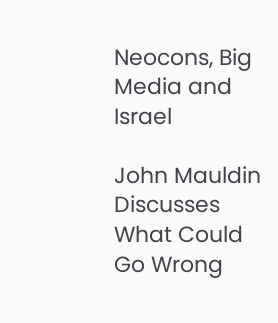Neocons, Big Media and Israel

John Mauldin Discusses What Could Go Wrong